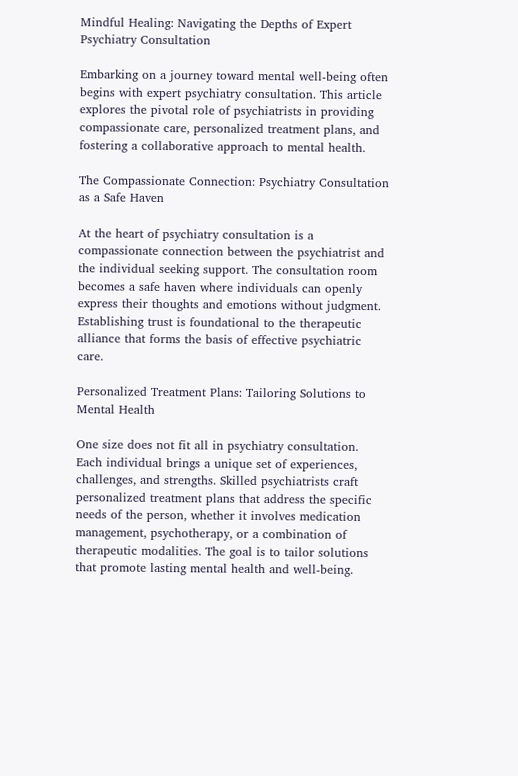Mindful Healing: Navigating the Depths of Expert Psychiatry Consultation

Embarking on a journey toward mental well-being often begins with expert psychiatry consultation. This article explores the pivotal role of psychiatrists in providing compassionate care, personalized treatment plans, and fostering a collaborative approach to mental health.

The Compassionate Connection: Psychiatry Consultation as a Safe Haven

At the heart of psychiatry consultation is a compassionate connection between the psychiatrist and the individual seeking support. The consultation room becomes a safe haven where individuals can openly express their thoughts and emotions without judgment. Establishing trust is foundational to the therapeutic alliance that forms the basis of effective psychiatric care.

Personalized Treatment Plans: Tailoring Solutions to Mental Health

One size does not fit all in psychiatry consultation. Each individual brings a unique set of experiences, challenges, and strengths. Skilled psychiatrists craft personalized treatment plans that address the specific needs of the person, whether it involves medication management, psychotherapy, or a combination of therapeutic modalities. The goal is to tailor solutions that promote lasting mental health and well-being.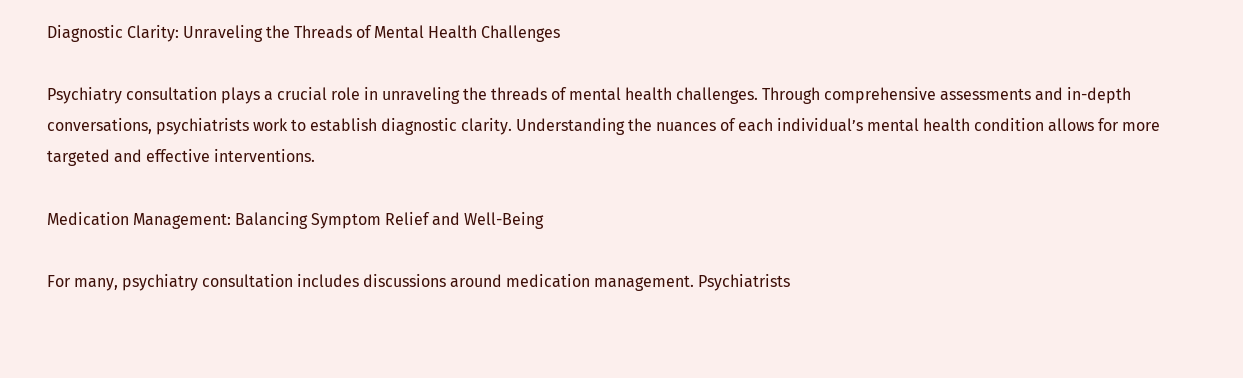Diagnostic Clarity: Unraveling the Threads of Mental Health Challenges

Psychiatry consultation plays a crucial role in unraveling the threads of mental health challenges. Through comprehensive assessments and in-depth conversations, psychiatrists work to establish diagnostic clarity. Understanding the nuances of each individual’s mental health condition allows for more targeted and effective interventions.

Medication Management: Balancing Symptom Relief and Well-Being

For many, psychiatry consultation includes discussions around medication management. Psychiatrists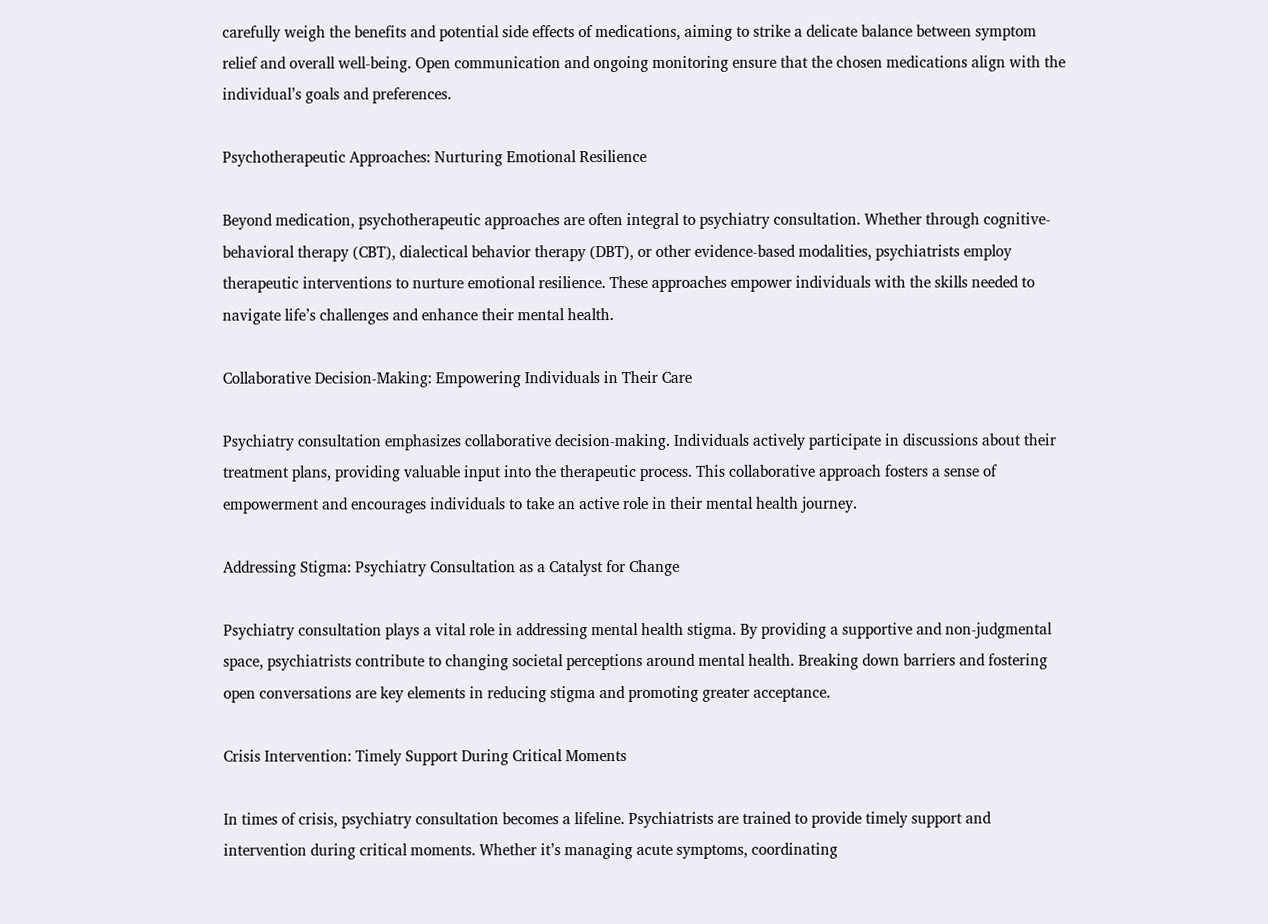carefully weigh the benefits and potential side effects of medications, aiming to strike a delicate balance between symptom relief and overall well-being. Open communication and ongoing monitoring ensure that the chosen medications align with the individual’s goals and preferences.

Psychotherapeutic Approaches: Nurturing Emotional Resilience

Beyond medication, psychotherapeutic approaches are often integral to psychiatry consultation. Whether through cognitive-behavioral therapy (CBT), dialectical behavior therapy (DBT), or other evidence-based modalities, psychiatrists employ therapeutic interventions to nurture emotional resilience. These approaches empower individuals with the skills needed to navigate life’s challenges and enhance their mental health.

Collaborative Decision-Making: Empowering Individuals in Their Care

Psychiatry consultation emphasizes collaborative decision-making. Individuals actively participate in discussions about their treatment plans, providing valuable input into the therapeutic process. This collaborative approach fosters a sense of empowerment and encourages individuals to take an active role in their mental health journey.

Addressing Stigma: Psychiatry Consultation as a Catalyst for Change

Psychiatry consultation plays a vital role in addressing mental health stigma. By providing a supportive and non-judgmental space, psychiatrists contribute to changing societal perceptions around mental health. Breaking down barriers and fostering open conversations are key elements in reducing stigma and promoting greater acceptance.

Crisis Intervention: Timely Support During Critical Moments

In times of crisis, psychiatry consultation becomes a lifeline. Psychiatrists are trained to provide timely support and intervention during critical moments. Whether it’s managing acute symptoms, coordinating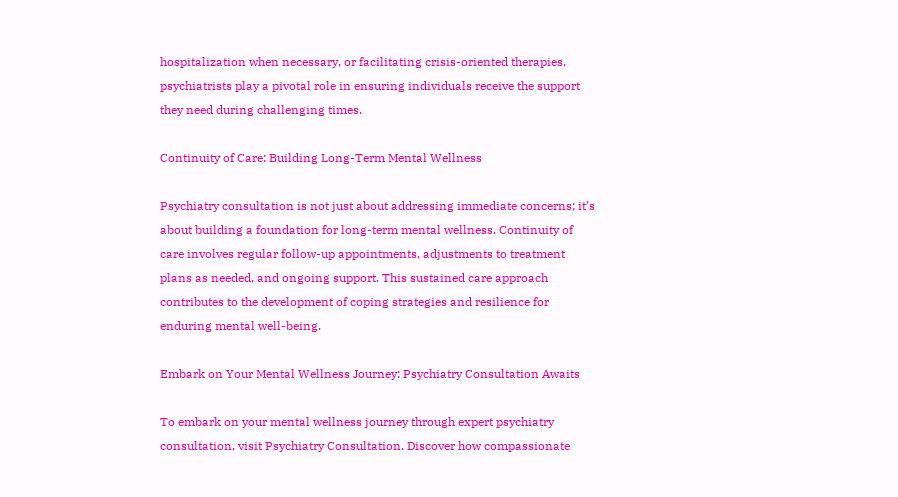hospitalization when necessary, or facilitating crisis-oriented therapies, psychiatrists play a pivotal role in ensuring individuals receive the support they need during challenging times.

Continuity of Care: Building Long-Term Mental Wellness

Psychiatry consultation is not just about addressing immediate concerns; it’s about building a foundation for long-term mental wellness. Continuity of care involves regular follow-up appointments, adjustments to treatment plans as needed, and ongoing support. This sustained care approach contributes to the development of coping strategies and resilience for enduring mental well-being.

Embark on Your Mental Wellness Journey: Psychiatry Consultation Awaits

To embark on your mental wellness journey through expert psychiatry consultation, visit Psychiatry Consultation. Discover how compassionate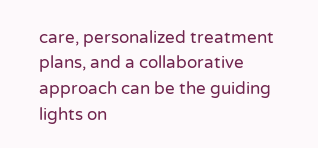care, personalized treatment plans, and a collaborative approach can be the guiding lights on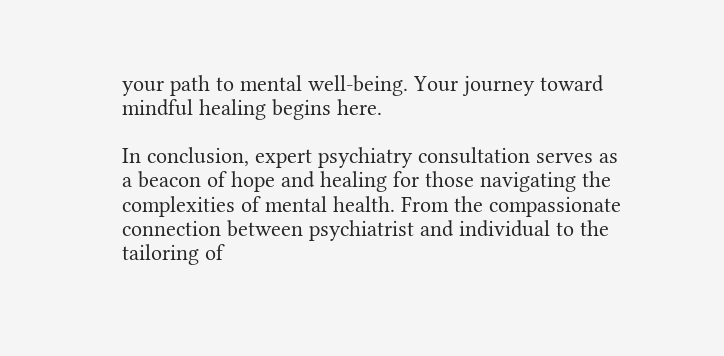your path to mental well-being. Your journey toward mindful healing begins here.

In conclusion, expert psychiatry consultation serves as a beacon of hope and healing for those navigating the complexities of mental health. From the compassionate connection between psychiatrist and individual to the tailoring of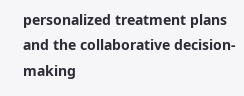personalized treatment plans and the collaborative decision-making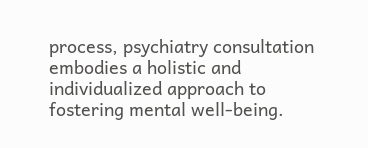process, psychiatry consultation embodies a holistic and individualized approach to fostering mental well-being.